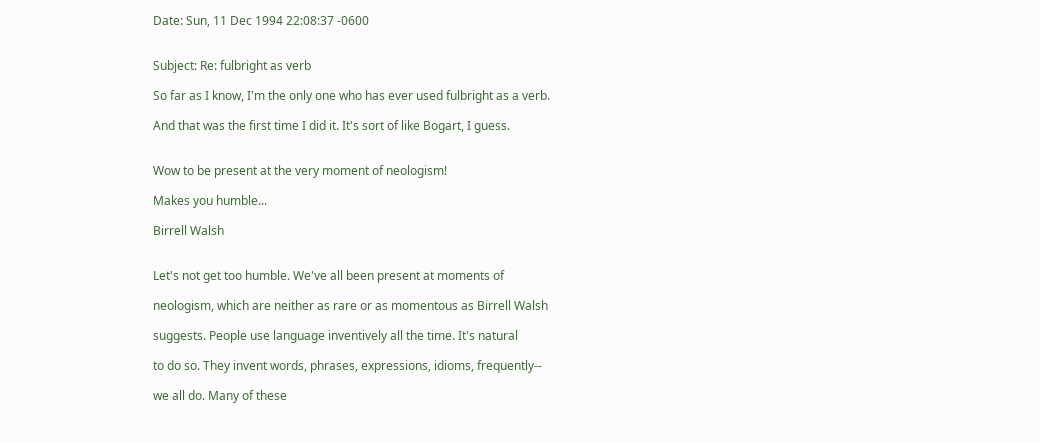Date: Sun, 11 Dec 1994 22:08:37 -0600


Subject: Re: fulbright as verb

So far as I know, I'm the only one who has ever used fulbright as a verb.

And that was the first time I did it. It's sort of like Bogart, I guess.


Wow to be present at the very moment of neologism!

Makes you humble...

Birrell Walsh


Let's not get too humble. We've all been present at moments of

neologism, which are neither as rare or as momentous as Birrell Walsh

suggests. People use language inventively all the time. It's natural

to do so. They invent words, phrases, expressions, idioms, frequently--

we all do. Many of these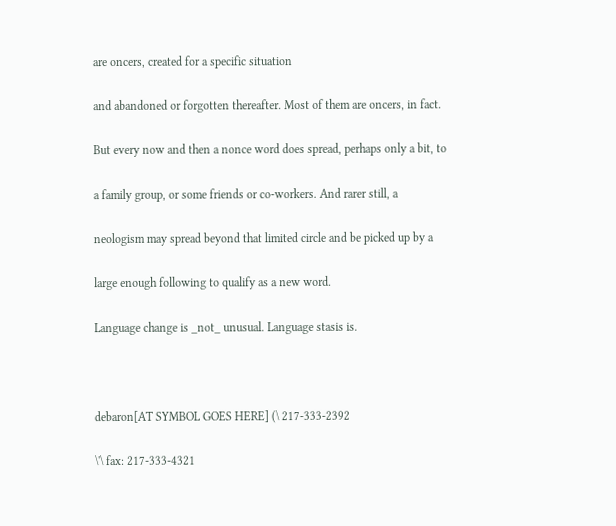are oncers, created for a specific situation

and abandoned or forgotten thereafter. Most of them are oncers, in fact.

But every now and then a nonce word does spread, perhaps only a bit, to

a family group, or some friends or co-workers. And rarer still, a

neologism may spread beyond that limited circle and be picked up by a

large enough following to qualify as a new word.

Language change is _not_ unusual. Language stasis is.



debaron[AT SYMBOL GOES HERE] (\ 217-333-2392

\'\ fax: 217-333-4321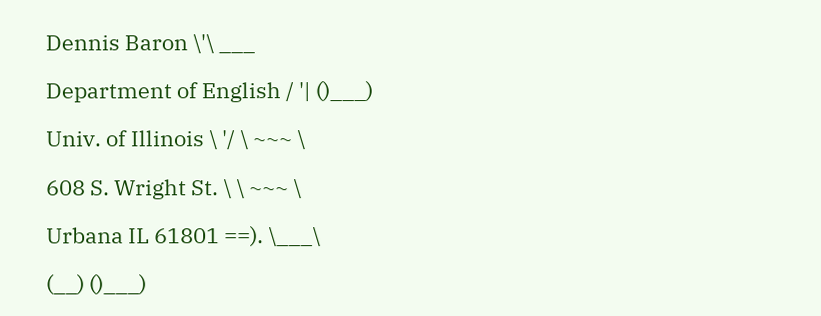Dennis Baron \'\ ___

Department of English / '| ()___)

Univ. of Illinois \ '/ \ ~~~ \

608 S. Wright St. \ \ ~~~ \

Urbana IL 61801 ==). \___\

(__) ()___)